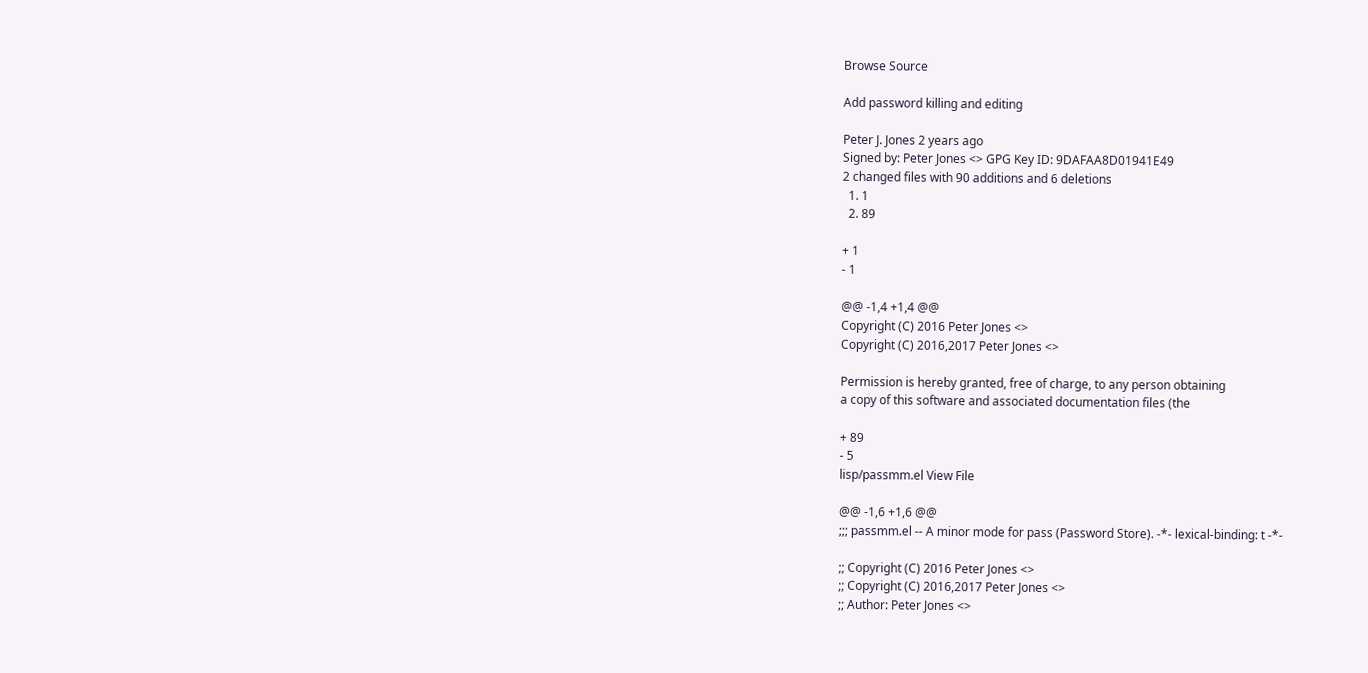Browse Source

Add password killing and editing

Peter J. Jones 2 years ago
Signed by: Peter Jones <> GPG Key ID: 9DAFAA8D01941E49
2 changed files with 90 additions and 6 deletions
  1. 1
  2. 89

+ 1
- 1

@@ -1,4 +1,4 @@
Copyright (C) 2016 Peter Jones <>
Copyright (C) 2016,2017 Peter Jones <>

Permission is hereby granted, free of charge, to any person obtaining
a copy of this software and associated documentation files (the

+ 89
- 5
lisp/passmm.el View File

@@ -1,6 +1,6 @@
;;; passmm.el -- A minor mode for pass (Password Store). -*- lexical-binding: t -*-

;; Copyright (C) 2016 Peter Jones <>
;; Copyright (C) 2016,2017 Peter Jones <>
;; Author: Peter Jones <>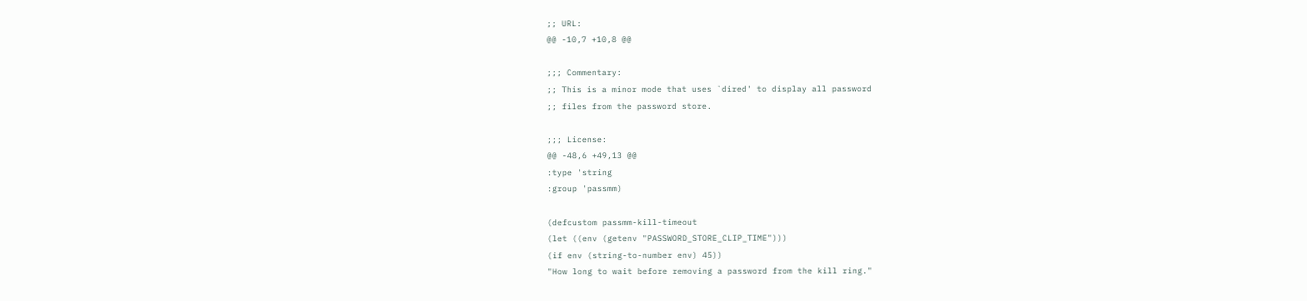;; URL:
@@ -10,7 +10,8 @@

;;; Commentary:
;; This is a minor mode that uses `dired' to display all password
;; files from the password store.

;;; License:
@@ -48,6 +49,13 @@
:type 'string
:group 'passmm)

(defcustom passmm-kill-timeout
(let ((env (getenv "PASSWORD_STORE_CLIP_TIME")))
(if env (string-to-number env) 45))
"How long to wait before removing a password from the kill ring."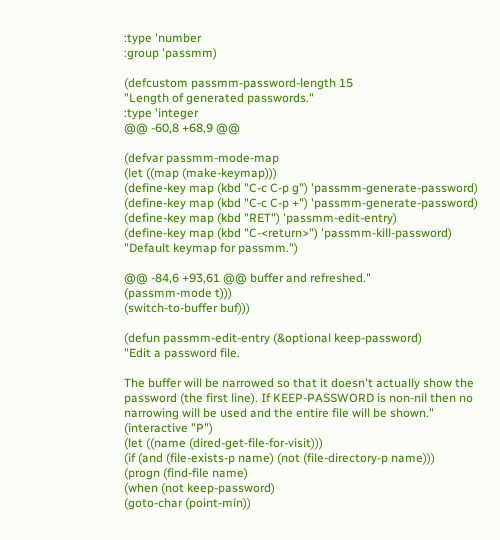:type 'number
:group 'passmm)

(defcustom passmm-password-length 15
"Length of generated passwords."
:type 'integer
@@ -60,8 +68,9 @@

(defvar passmm-mode-map
(let ((map (make-keymap)))
(define-key map (kbd "C-c C-p g") 'passmm-generate-password)
(define-key map (kbd "C-c C-p +") 'passmm-generate-password)
(define-key map (kbd "RET") 'passmm-edit-entry)
(define-key map (kbd "C-<return>") 'passmm-kill-password)
"Default keymap for passmm.")

@@ -84,6 +93,61 @@ buffer and refreshed."
(passmm-mode t)))
(switch-to-buffer buf)))

(defun passmm-edit-entry (&optional keep-password)
"Edit a password file.

The buffer will be narrowed so that it doesn't actually show the
password (the first line). If KEEP-PASSWORD is non-nil then no
narrowing will be used and the entire file will be shown."
(interactive "P")
(let ((name (dired-get-file-for-visit)))
(if (and (file-exists-p name) (not (file-directory-p name)))
(progn (find-file name)
(when (not keep-password)
(goto-char (point-min))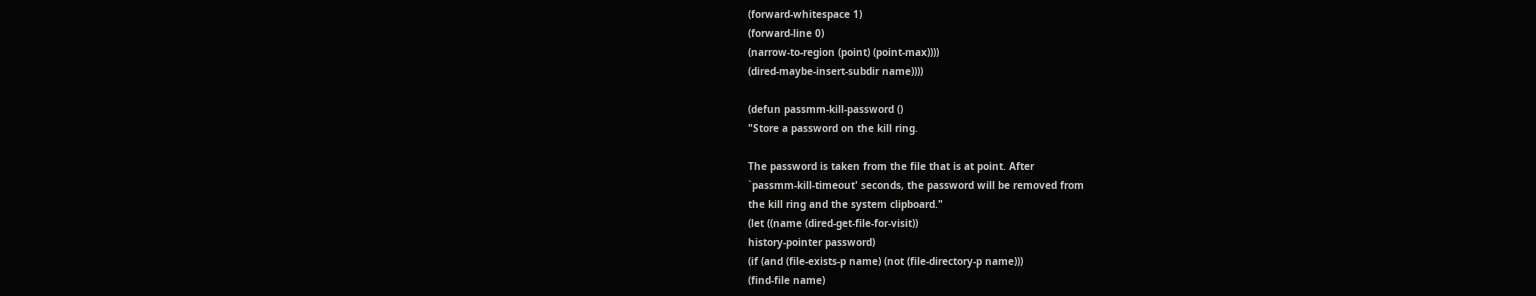(forward-whitespace 1)
(forward-line 0)
(narrow-to-region (point) (point-max))))
(dired-maybe-insert-subdir name))))

(defun passmm-kill-password ()
"Store a password on the kill ring.

The password is taken from the file that is at point. After
`passmm-kill-timeout' seconds, the password will be removed from
the kill ring and the system clipboard."
(let ((name (dired-get-file-for-visit))
history-pointer password)
(if (and (file-exists-p name) (not (file-directory-p name)))
(find-file name)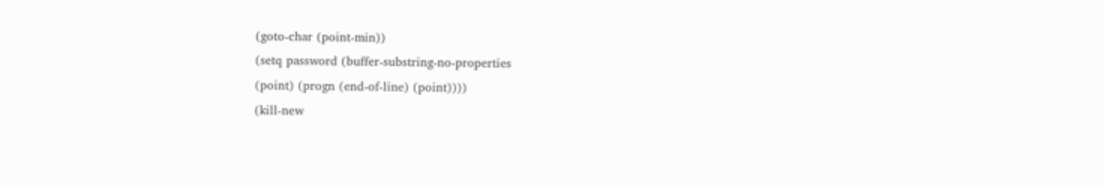(goto-char (point-min))
(setq password (buffer-substring-no-properties
(point) (progn (end-of-line) (point))))
(kill-new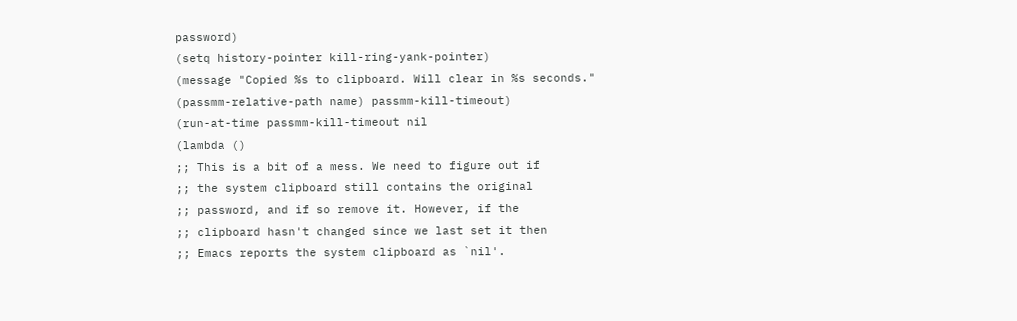password)
(setq history-pointer kill-ring-yank-pointer)
(message "Copied %s to clipboard. Will clear in %s seconds."
(passmm-relative-path name) passmm-kill-timeout)
(run-at-time passmm-kill-timeout nil
(lambda ()
;; This is a bit of a mess. We need to figure out if
;; the system clipboard still contains the original
;; password, and if so remove it. However, if the
;; clipboard hasn't changed since we last set it then
;; Emacs reports the system clipboard as `nil'.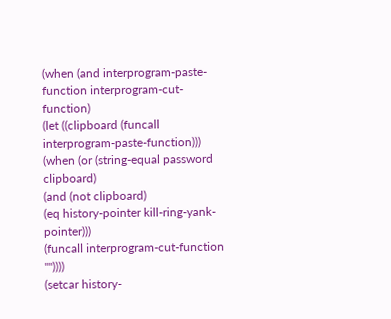(when (and interprogram-paste-function interprogram-cut-function)
(let ((clipboard (funcall interprogram-paste-function)))
(when (or (string-equal password clipboard)
(and (not clipboard)
(eq history-pointer kill-ring-yank-pointer)))
(funcall interprogram-cut-function ""))))
(setcar history-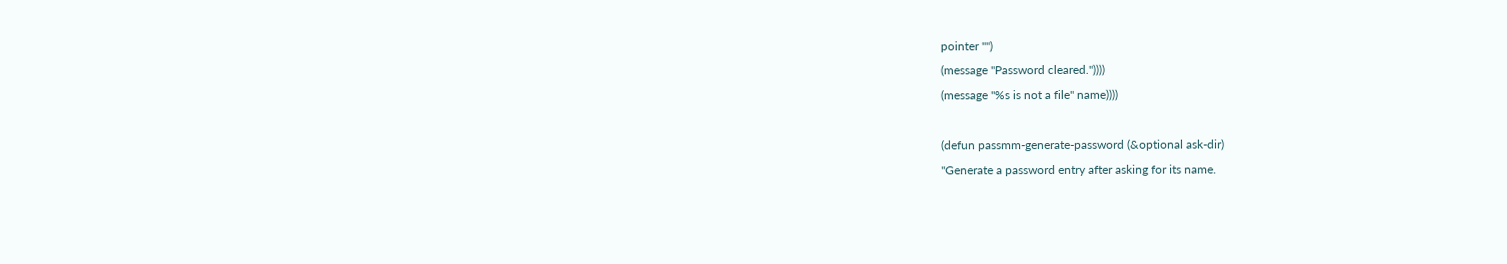pointer "")
(message "Password cleared."))))
(message "%s is not a file" name))))

(defun passmm-generate-password (&optional ask-dir)
"Generate a password entry after asking for its name.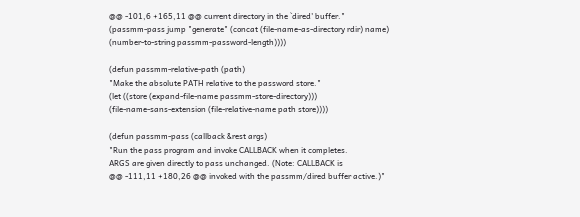@@ -101,6 +165,11 @@ current directory in the `dired' buffer."
(passmm-pass jump "generate" (concat (file-name-as-directory rdir) name)
(number-to-string passmm-password-length))))

(defun passmm-relative-path (path)
"Make the absolute PATH relative to the password store."
(let ((store (expand-file-name passmm-store-directory)))
(file-name-sans-extension (file-relative-name path store))))

(defun passmm-pass (callback &rest args)
"Run the pass program and invoke CALLBACK when it completes.
ARGS are given directly to pass unchanged. (Note: CALLBACK is
@@ -111,11 +180,26 @@ invoked with the passmm/dired buffer active.)"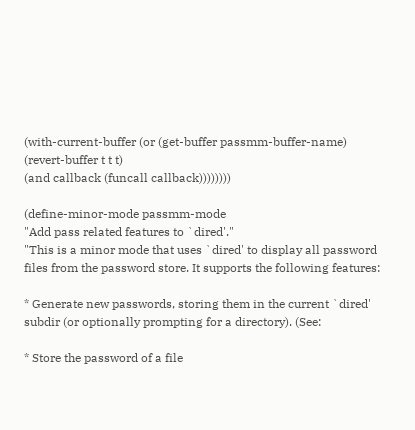(with-current-buffer (or (get-buffer passmm-buffer-name)
(revert-buffer t t t)
(and callback (funcall callback))))))))

(define-minor-mode passmm-mode
"Add pass related features to `dired'."
"This is a minor mode that uses `dired' to display all password
files from the password store. It supports the following features:

* Generate new passwords, storing them in the current `dired'
subdir (or optionally prompting for a directory). (See:

* Store the password of a file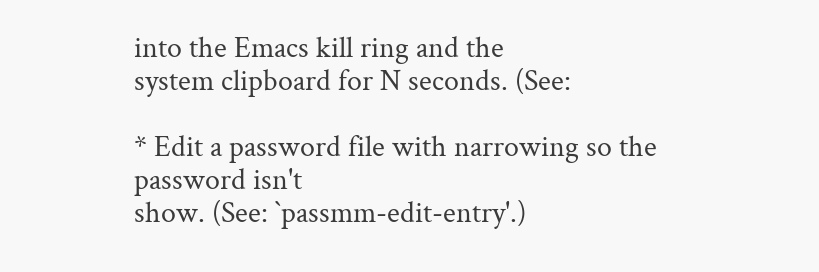into the Emacs kill ring and the
system clipboard for N seconds. (See:

* Edit a password file with narrowing so the password isn't
show. (See: `passmm-edit-entry'.)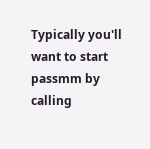Typically you'll want to start passmm by calling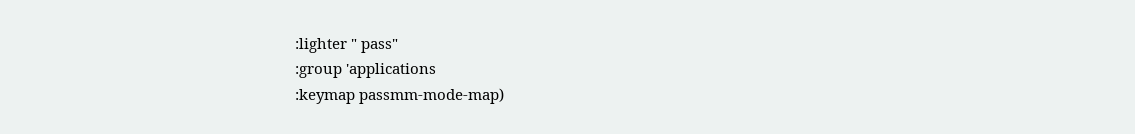:lighter " pass"
:group 'applications
:keymap passmm-mode-map)